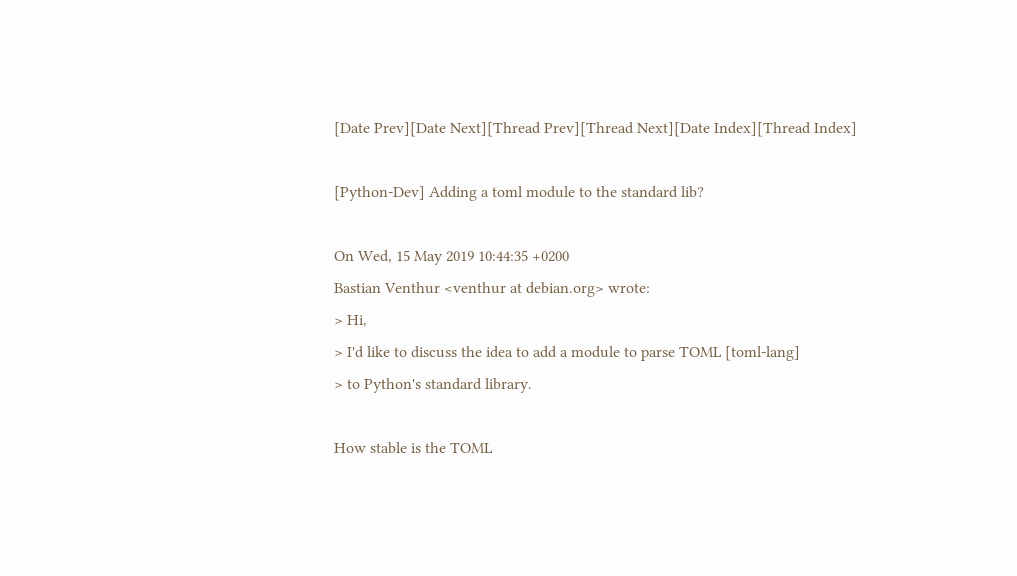[Date Prev][Date Next][Thread Prev][Thread Next][Date Index][Thread Index]

[Python-Dev] Adding a toml module to the standard lib?

On Wed, 15 May 2019 10:44:35 +0200
Bastian Venthur <venthur at debian.org> wrote:
> Hi,
> I'd like to discuss the idea to add a module to parse TOML [toml-lang]
> to Python's standard library.

How stable is the TOML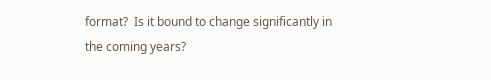format?  Is it bound to change significantly in
the coming years?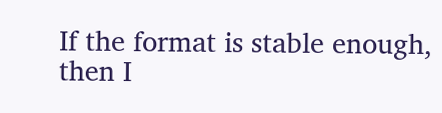If the format is stable enough, then I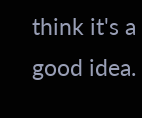think it's a good idea.